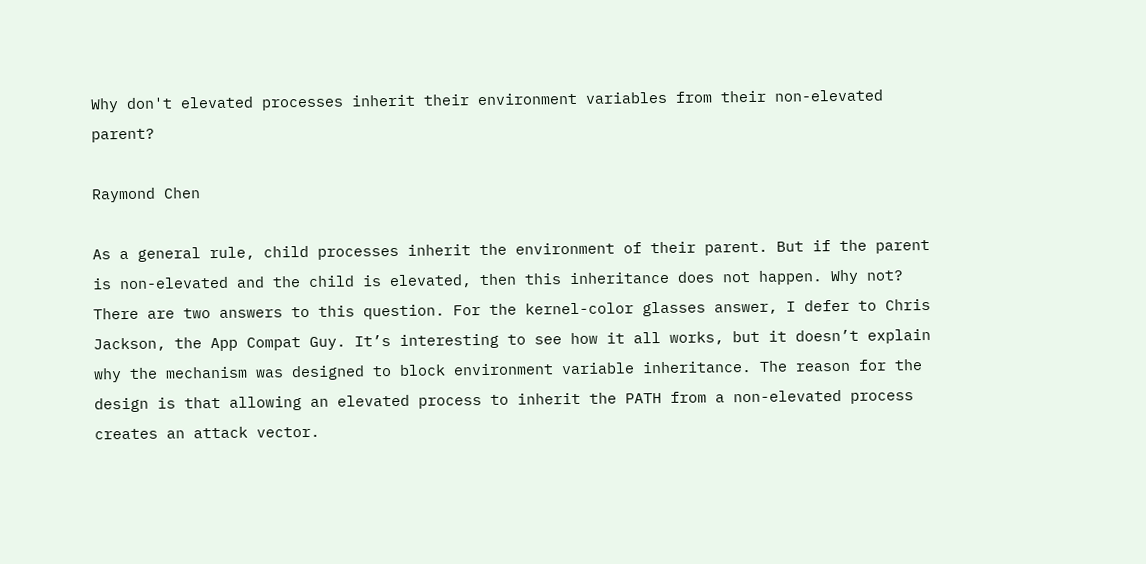Why don't elevated processes inherit their environment variables from their non-elevated parent?

Raymond Chen

As a general rule, child processes inherit the environment of their parent. But if the parent is non-elevated and the child is elevated, then this inheritance does not happen. Why not? There are two answers to this question. For the kernel-color glasses answer, I defer to Chris Jackson, the App Compat Guy. It’s interesting to see how it all works, but it doesn’t explain why the mechanism was designed to block environment variable inheritance. The reason for the design is that allowing an elevated process to inherit the PATH from a non-elevated process creates an attack vector.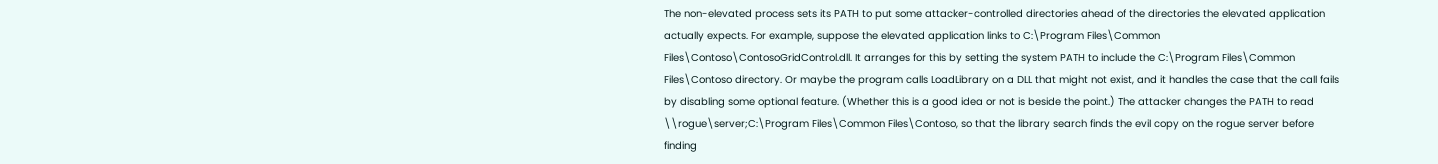The non-elevated process sets its PATH to put some attacker-controlled directories ahead of the directories the elevated application actually expects. For example, suppose the elevated application links to C:\Program Files\Common Files\Contoso\ContosoGridControl.dll. It arranges for this by setting the system PATH to include the C:\Program Files\Common Files\Contoso directory. Or maybe the program calls LoadLibrary on a DLL that might not exist, and it handles the case that the call fails by disabling some optional feature. (Whether this is a good idea or not is beside the point.) The attacker changes the PATH to read \\rogue\server;C:\Program Files\Common Files\Contoso, so that the library search finds the evil copy on the rogue server before finding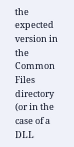the expected version in the Common Files directory (or in the case of a DLL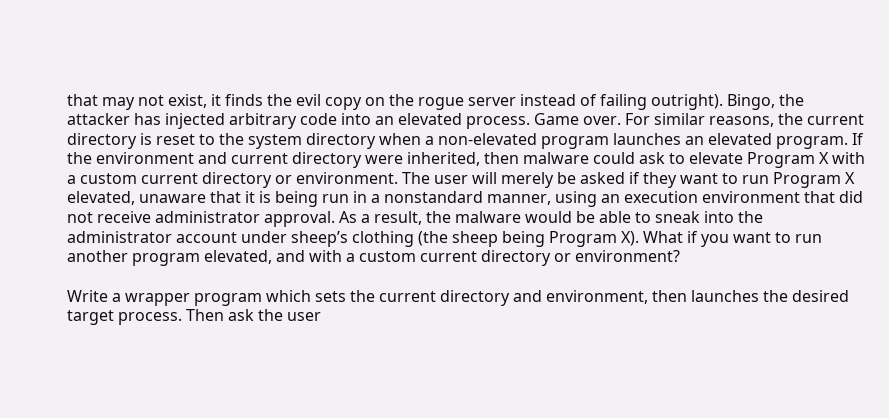that may not exist, it finds the evil copy on the rogue server instead of failing outright). Bingo, the attacker has injected arbitrary code into an elevated process. Game over. For similar reasons, the current directory is reset to the system directory when a non-elevated program launches an elevated program. If the environment and current directory were inherited, then malware could ask to elevate Program X with a custom current directory or environment. The user will merely be asked if they want to run Program X elevated, unaware that it is being run in a nonstandard manner, using an execution environment that did not receive administrator approval. As a result, the malware would be able to sneak into the administrator account under sheep’s clothing (the sheep being Program X). What if you want to run another program elevated, and with a custom current directory or environment?

Write a wrapper program which sets the current directory and environment, then launches the desired target process. Then ask the user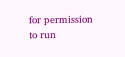for permission to run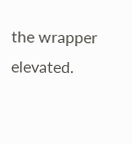the wrapper elevated.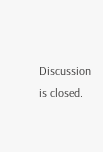Discussion is closed.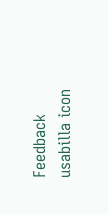Feedback usabilla icon